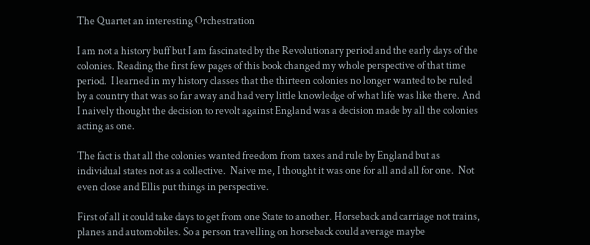The Quartet an interesting Orchestration

I am not a history buff but I am fascinated by the Revolutionary period and the early days of the colonies. Reading the first few pages of this book changed my whole perspective of that time period.  I learned in my history classes that the thirteen colonies no longer wanted to be ruled by a country that was so far away and had very little knowledge of what life was like there. And I naively thought the decision to revolt against England was a decision made by all the colonies acting as one.

The fact is that all the colonies wanted freedom from taxes and rule by England but as individual states not as a collective.  Naive me, I thought it was one for all and all for one.  Not even close and Ellis put things in perspective.

First of all it could take days to get from one State to another. Horseback and carriage not trains, planes and automobiles. So a person travelling on horseback could average maybe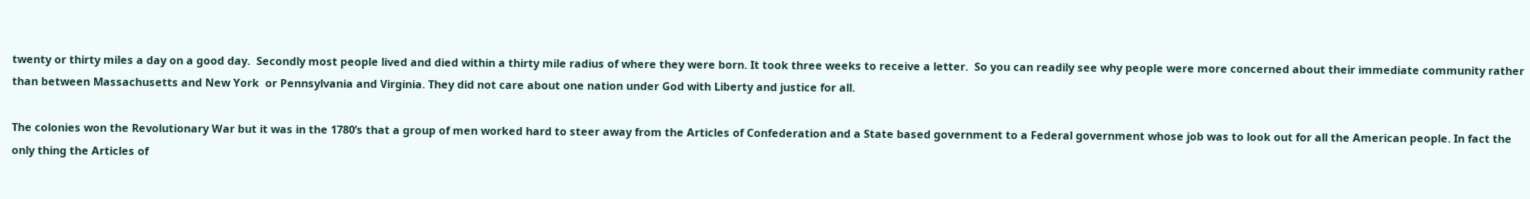twenty or thirty miles a day on a good day.  Secondly most people lived and died within a thirty mile radius of where they were born. It took three weeks to receive a letter.  So you can readily see why people were more concerned about their immediate community rather than between Massachusetts and New York  or Pennsylvania and Virginia. They did not care about one nation under God with Liberty and justice for all.

The colonies won the Revolutionary War but it was in the 1780’s that a group of men worked hard to steer away from the Articles of Confederation and a State based government to a Federal government whose job was to look out for all the American people. In fact the only thing the Articles of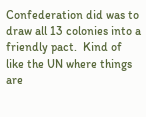Confederation did was to draw all 13 colonies into a friendly pact.  Kind of like the UN where things are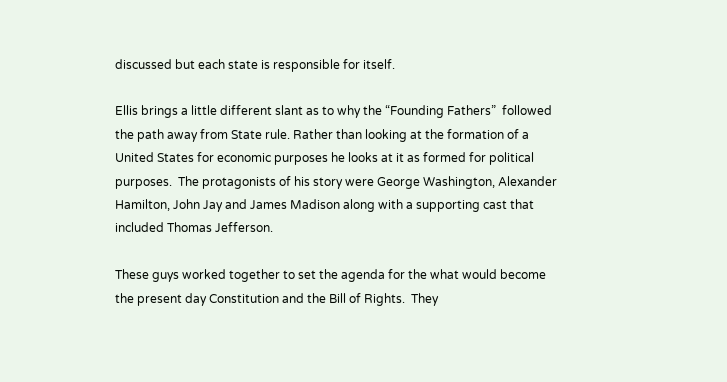discussed but each state is responsible for itself.

Ellis brings a little different slant as to why the “Founding Fathers”  followed the path away from State rule. Rather than looking at the formation of a United States for economic purposes he looks at it as formed for political purposes.  The protagonists of his story were George Washington, Alexander Hamilton, John Jay and James Madison along with a supporting cast that included Thomas Jefferson.

These guys worked together to set the agenda for the what would become the present day Constitution and the Bill of Rights.  They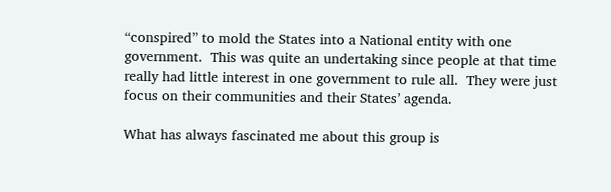“conspired” to mold the States into a National entity with one government.  This was quite an undertaking since people at that time really had little interest in one government to rule all.  They were just focus on their communities and their States’ agenda.

What has always fascinated me about this group is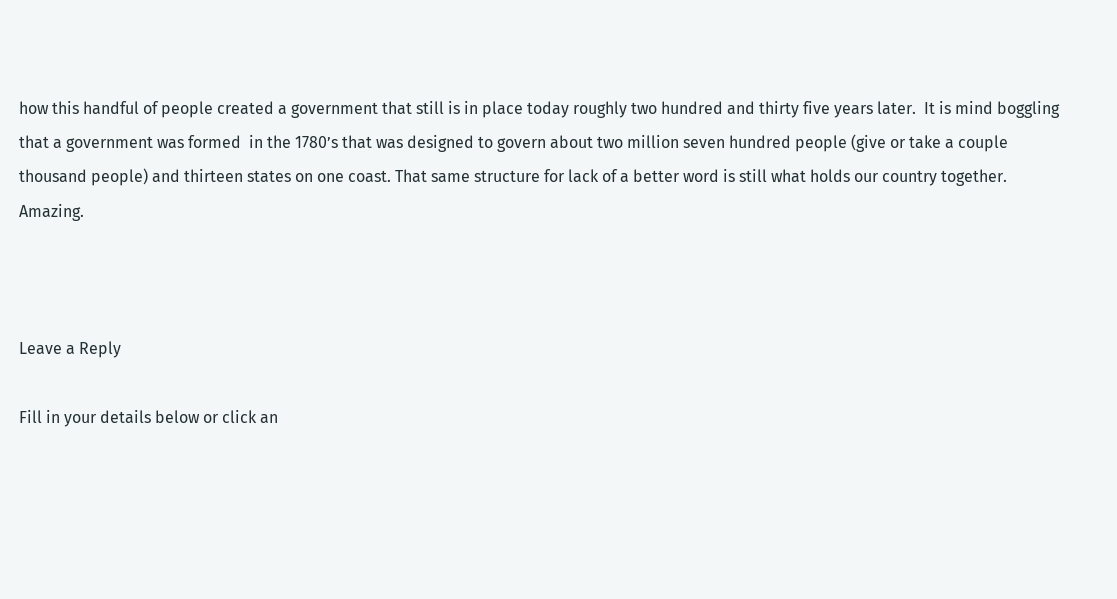how this handful of people created a government that still is in place today roughly two hundred and thirty five years later.  It is mind boggling that a government was formed  in the 1780’s that was designed to govern about two million seven hundred people (give or take a couple thousand people) and thirteen states on one coast. That same structure for lack of a better word is still what holds our country together. Amazing.



Leave a Reply

Fill in your details below or click an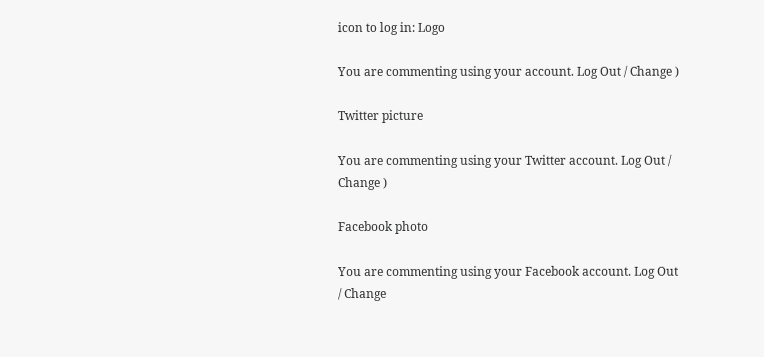icon to log in: Logo

You are commenting using your account. Log Out / Change )

Twitter picture

You are commenting using your Twitter account. Log Out / Change )

Facebook photo

You are commenting using your Facebook account. Log Out / Change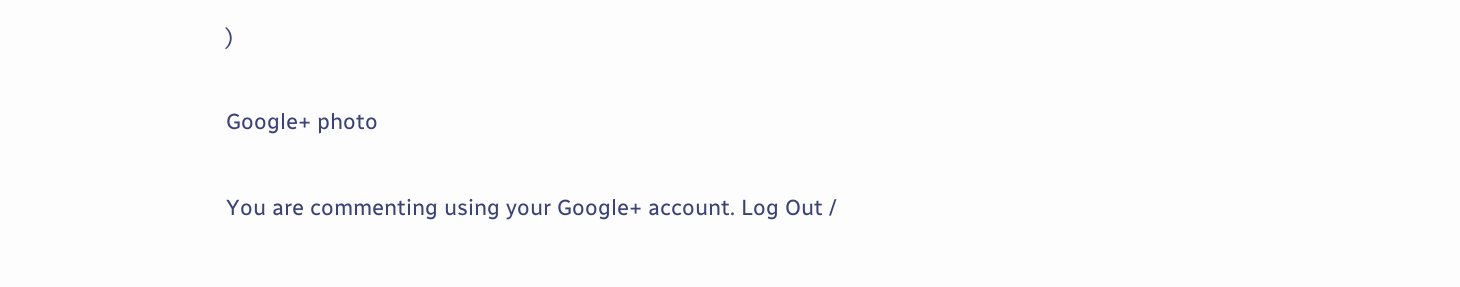)

Google+ photo

You are commenting using your Google+ account. Log Out /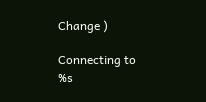Change )

Connecting to %s